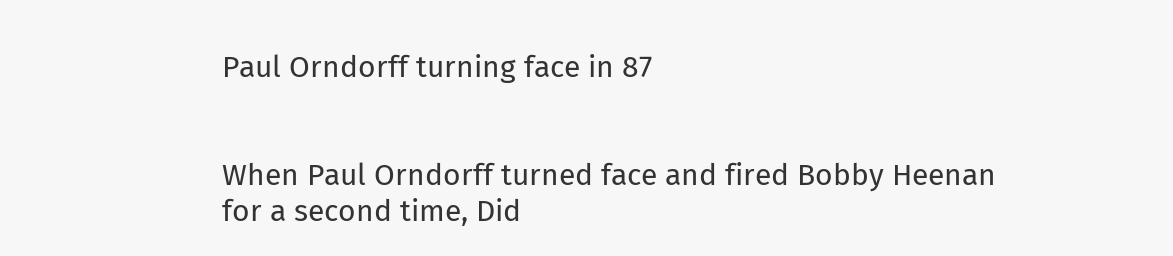Paul Orndorff turning face in 87


When Paul Orndorff turned face and fired Bobby Heenan for a second time, Did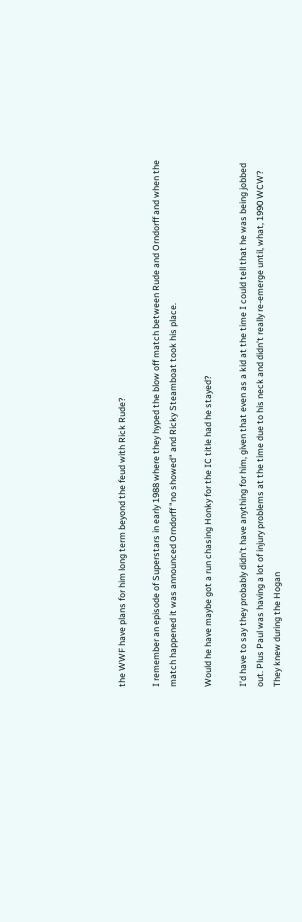the WWF have plans for him long term beyond the feud with Rick Rude?

I remember an episode of Superstars in early 1988 where they hyped the blow off match between Rude and Orndorff and when the match happened it was announced Orndorff "no showed" and Ricky Steamboat took his place.

Would he have maybe got a run chasing Honky for the IC title had he stayed?

I’d have to say they probably didn’t have anything for him, given that even as a kid at the time I could tell that he was being jobbed out. Plus Paul was having a lot of injury problems at the time due to his neck and didn’t really re-emerge until, what, 1990 WCW? They knew during the Hogan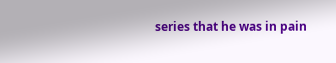series that he was in pain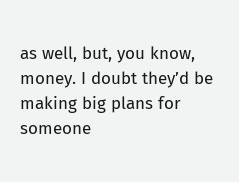as well, but, you know, money. I doubt they’d be making big plans for someone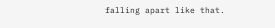falling apart like that.